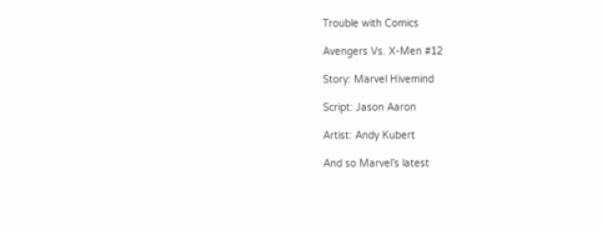Trouble with Comics

Avengers Vs. X-Men #12

Story: Marvel Hivemind

Script: Jason Aaron

Artist: Andy Kubert

And so Marvel’s latest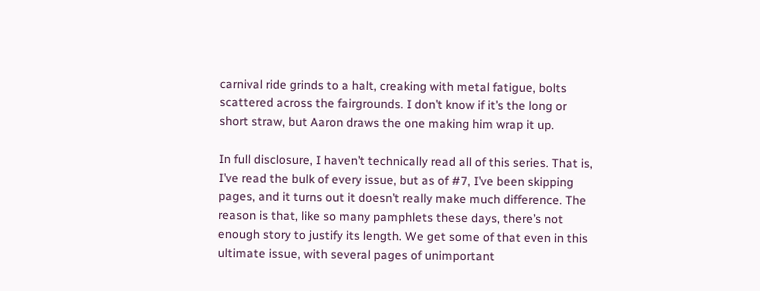carnival ride grinds to a halt, creaking with metal fatigue, bolts scattered across the fairgrounds. I don’t know if it’s the long or short straw, but Aaron draws the one making him wrap it up.

In full disclosure, I haven’t technically read all of this series. That is, I’ve read the bulk of every issue, but as of #7, I’ve been skipping pages, and it turns out it doesn’t really make much difference. The reason is that, like so many pamphlets these days, there’s not enough story to justify its length. We get some of that even in this ultimate issue, with several pages of unimportant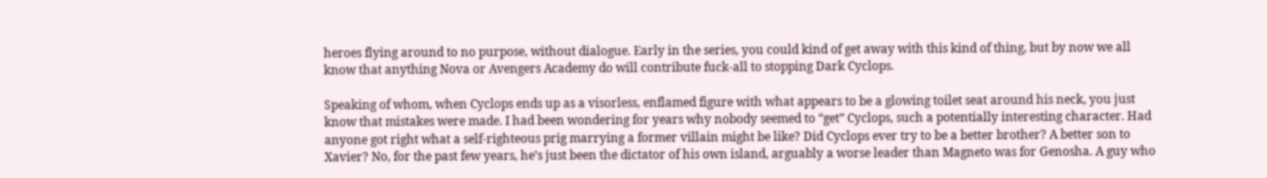heroes flying around to no purpose, without dialogue. Early in the series, you could kind of get away with this kind of thing, but by now we all know that anything Nova or Avengers Academy do will contribute fuck-all to stopping Dark Cyclops.

Speaking of whom, when Cyclops ends up as a visorless, enflamed figure with what appears to be a glowing toilet seat around his neck, you just know that mistakes were made. I had been wondering for years why nobody seemed to “get” Cyclops, such a potentially interesting character. Had anyone got right what a self-righteous prig marrying a former villain might be like? Did Cyclops ever try to be a better brother? A better son to Xavier? No, for the past few years, he’s just been the dictator of his own island, arguably a worse leader than Magneto was for Genosha. A guy who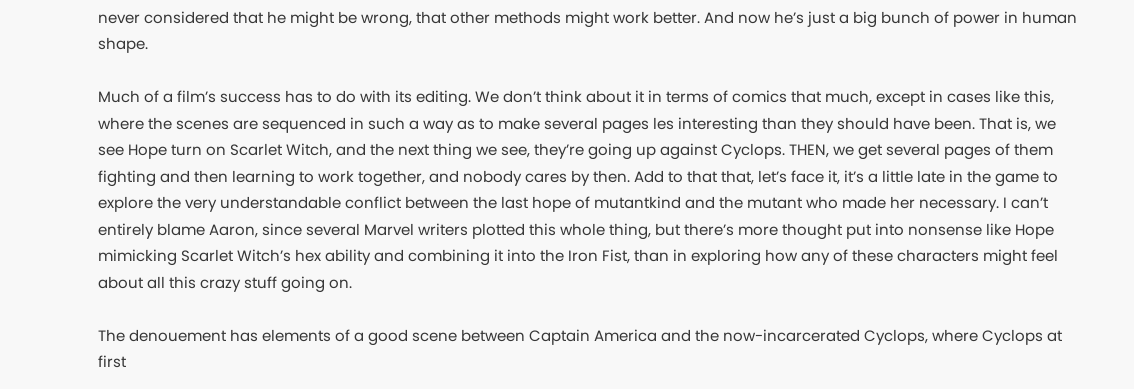never considered that he might be wrong, that other methods might work better. And now he’s just a big bunch of power in human shape.

Much of a film’s success has to do with its editing. We don’t think about it in terms of comics that much, except in cases like this, where the scenes are sequenced in such a way as to make several pages les interesting than they should have been. That is, we see Hope turn on Scarlet Witch, and the next thing we see, they’re going up against Cyclops. THEN, we get several pages of them fighting and then learning to work together, and nobody cares by then. Add to that that, let’s face it, it’s a little late in the game to explore the very understandable conflict between the last hope of mutantkind and the mutant who made her necessary. I can’t entirely blame Aaron, since several Marvel writers plotted this whole thing, but there’s more thought put into nonsense like Hope mimicking Scarlet Witch’s hex ability and combining it into the Iron Fist, than in exploring how any of these characters might feel about all this crazy stuff going on.

The denouement has elements of a good scene between Captain America and the now-incarcerated Cyclops, where Cyclops at first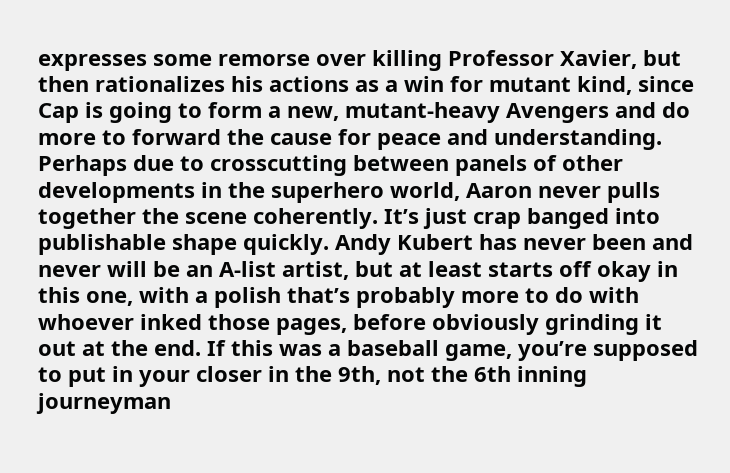expresses some remorse over killing Professor Xavier, but then rationalizes his actions as a win for mutant kind, since Cap is going to form a new, mutant-heavy Avengers and do more to forward the cause for peace and understanding. Perhaps due to crosscutting between panels of other developments in the superhero world, Aaron never pulls together the scene coherently. It’s just crap banged into publishable shape quickly. Andy Kubert has never been and never will be an A-list artist, but at least starts off okay in this one, with a polish that’s probably more to do with whoever inked those pages, before obviously grinding it out at the end. If this was a baseball game, you’re supposed to put in your closer in the 9th, not the 6th inning journeyman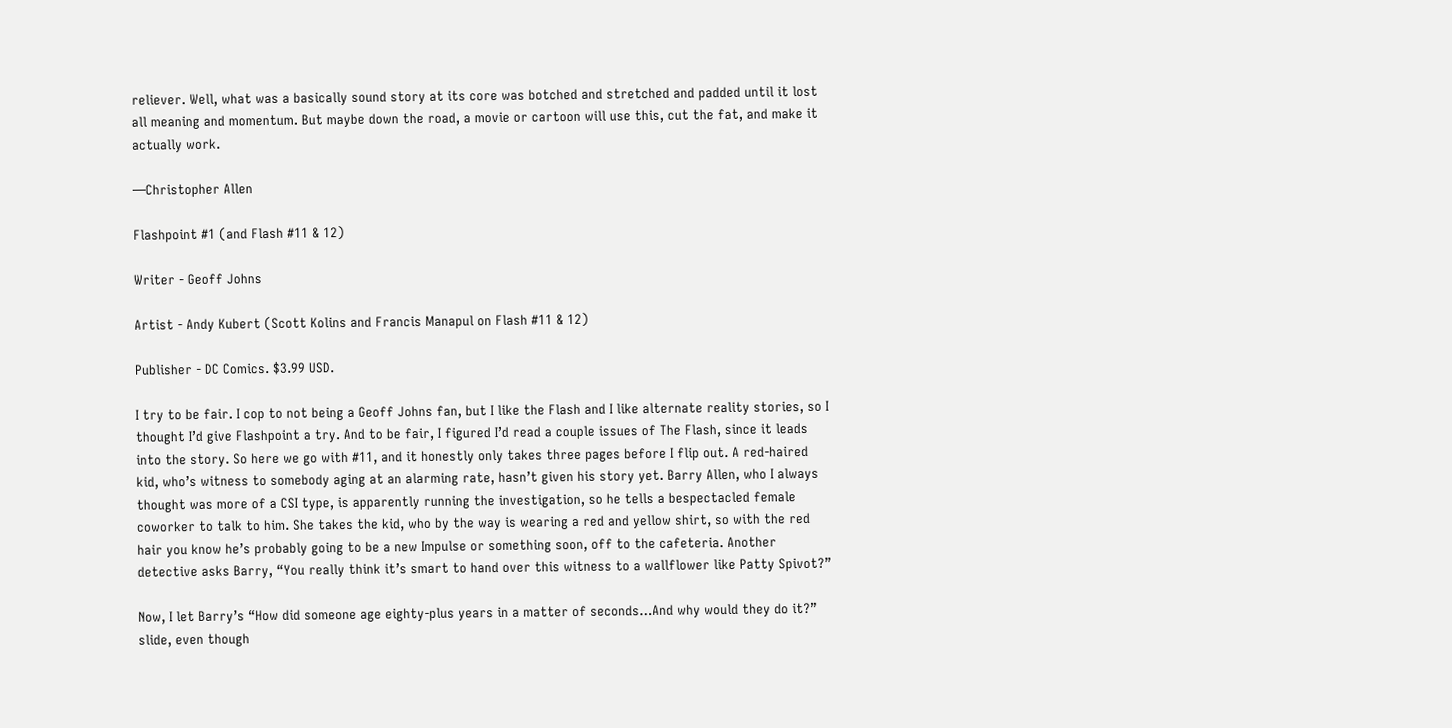reliever. Well, what was a basically sound story at its core was botched and stretched and padded until it lost all meaning and momentum. But maybe down the road, a movie or cartoon will use this, cut the fat, and make it actually work.

—Christopher Allen

Flashpoint #1 (and Flash #11 & 12)

Writer - Geoff Johns

Artist - Andy Kubert (Scott Kolins and Francis Manapul on Flash #11 & 12)

Publisher - DC Comics. $3.99 USD.

I try to be fair. I cop to not being a Geoff Johns fan, but I like the Flash and I like alternate reality stories, so I thought I’d give Flashpoint a try. And to be fair, I figured I’d read a couple issues of The Flash, since it leads into the story. So here we go with #11, and it honestly only takes three pages before I flip out. A red-haired kid, who’s witness to somebody aging at an alarming rate, hasn’t given his story yet. Barry Allen, who I always thought was more of a CSI type, is apparently running the investigation, so he tells a bespectacled female coworker to talk to him. She takes the kid, who by the way is wearing a red and yellow shirt, so with the red hair you know he’s probably going to be a new Impulse or something soon, off to the cafeteria. Another detective asks Barry, “You really think it’s smart to hand over this witness to a wallflower like Patty Spivot?”

Now, I let Barry’s “How did someone age eighty-plus years in a matter of seconds…And why would they do it?” slide, even though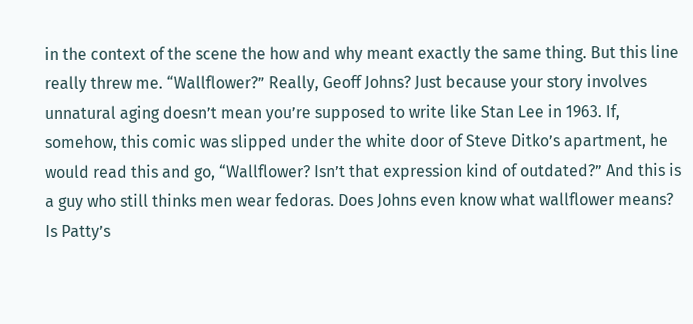in the context of the scene the how and why meant exactly the same thing. But this line really threw me. “Wallflower?” Really, Geoff Johns? Just because your story involves unnatural aging doesn’t mean you’re supposed to write like Stan Lee in 1963. If, somehow, this comic was slipped under the white door of Steve Ditko’s apartment, he would read this and go, “Wallflower? Isn’t that expression kind of outdated?” And this is a guy who still thinks men wear fedoras. Does Johns even know what wallflower means? Is Patty’s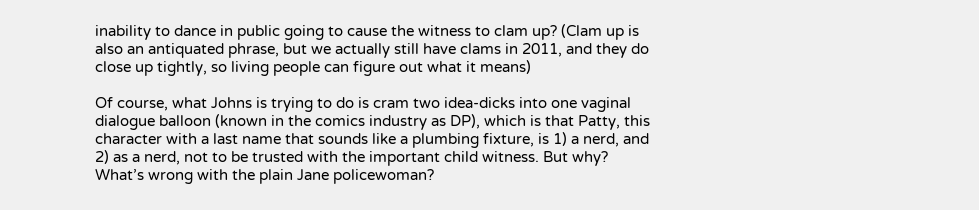inability to dance in public going to cause the witness to clam up? (Clam up is also an antiquated phrase, but we actually still have clams in 2011, and they do close up tightly, so living people can figure out what it means)

Of course, what Johns is trying to do is cram two idea-dicks into one vaginal dialogue balloon (known in the comics industry as DP), which is that Patty, this character with a last name that sounds like a plumbing fixture, is 1) a nerd, and 2) as a nerd, not to be trusted with the important child witness. But why? What’s wrong with the plain Jane policewoman?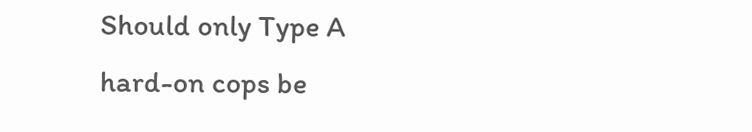Should only Type A hard-on cops be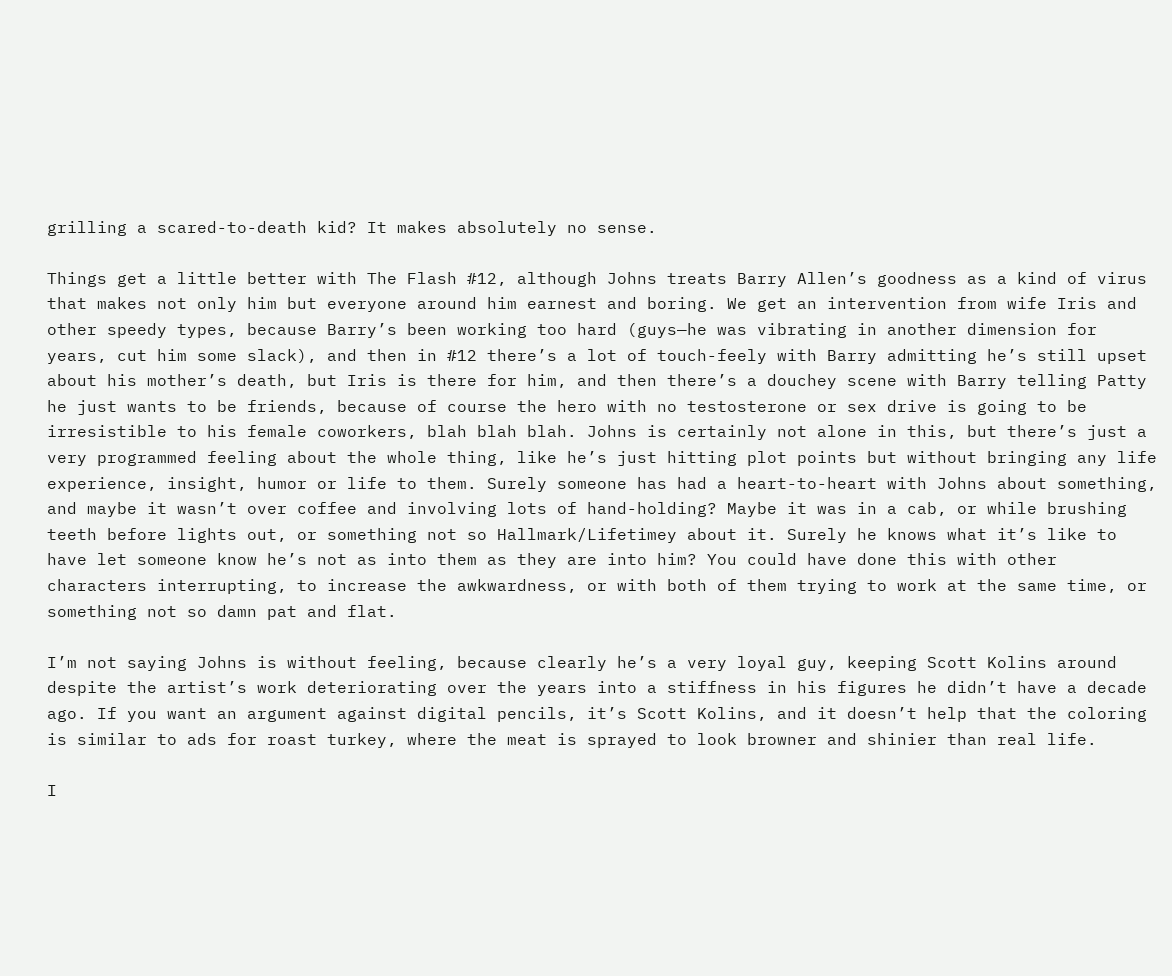grilling a scared-to-death kid? It makes absolutely no sense.

Things get a little better with The Flash #12, although Johns treats Barry Allen’s goodness as a kind of virus that makes not only him but everyone around him earnest and boring. We get an intervention from wife Iris and other speedy types, because Barry’s been working too hard (guys—he was vibrating in another dimension for years, cut him some slack), and then in #12 there’s a lot of touch-feely with Barry admitting he’s still upset about his mother’s death, but Iris is there for him, and then there’s a douchey scene with Barry telling Patty he just wants to be friends, because of course the hero with no testosterone or sex drive is going to be irresistible to his female coworkers, blah blah blah. Johns is certainly not alone in this, but there’s just a very programmed feeling about the whole thing, like he’s just hitting plot points but without bringing any life experience, insight, humor or life to them. Surely someone has had a heart-to-heart with Johns about something, and maybe it wasn’t over coffee and involving lots of hand-holding? Maybe it was in a cab, or while brushing teeth before lights out, or something not so Hallmark/Lifetimey about it. Surely he knows what it’s like to have let someone know he’s not as into them as they are into him? You could have done this with other characters interrupting, to increase the awkwardness, or with both of them trying to work at the same time, or something not so damn pat and flat.

I’m not saying Johns is without feeling, because clearly he’s a very loyal guy, keeping Scott Kolins around despite the artist’s work deteriorating over the years into a stiffness in his figures he didn’t have a decade ago. If you want an argument against digital pencils, it’s Scott Kolins, and it doesn’t help that the coloring is similar to ads for roast turkey, where the meat is sprayed to look browner and shinier than real life.

I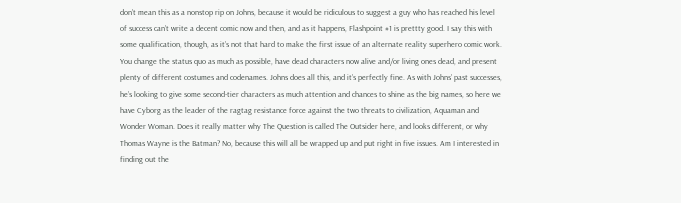don’t mean this as a nonstop rip on Johns, because it would be ridiculous to suggest a guy who has reached his level of success can’t write a decent comic now and then, and as it happens, Flashpoint #1 is prettty good. I say this with some qualification, though, as it’s not that hard to make the first issue of an alternate reality superhero comic work. You change the status quo as much as possible, have dead characters now alive and/or living ones dead, and present plenty of different costumes and codenames. Johns does all this, and it’s perfectly fine. As with Johns’ past successes, he’s looking to give some second-tier characters as much attention and chances to shine as the big names, so here we have Cyborg as the leader of the ragtag resistance force against the two threats to civilization, Aquaman and Wonder Woman. Does it really matter why The Question is called The Outsider here, and looks different, or why Thomas Wayne is the Batman? No, because this will all be wrapped up and put right in five issues. Am I interested in finding out the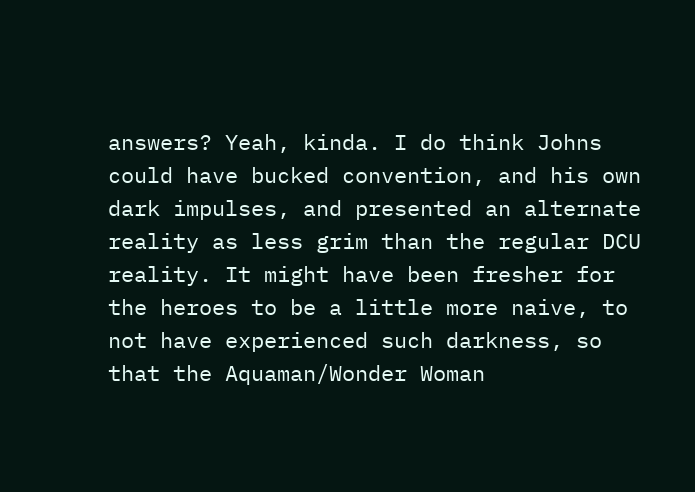answers? Yeah, kinda. I do think Johns could have bucked convention, and his own dark impulses, and presented an alternate reality as less grim than the regular DCU reality. It might have been fresher for the heroes to be a little more naive, to not have experienced such darkness, so that the Aquaman/Wonder Woman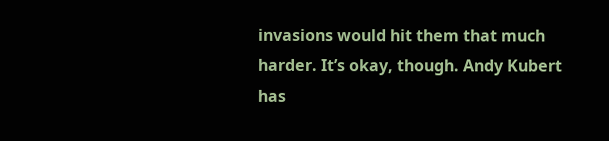invasions would hit them that much harder. It’s okay, though. Andy Kubert has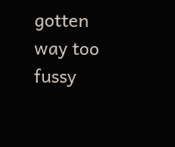gotten way too fussy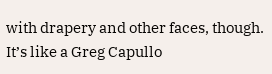with drapery and other faces, though. It’s like a Greg Capullo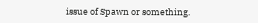issue of Spawn or something.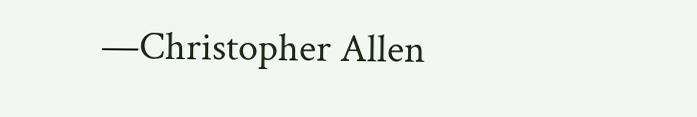—Christopher Allen